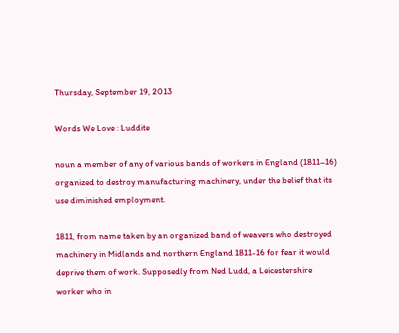Thursday, September 19, 2013

Words We Love : Luddite

noun a member of any of various bands of workers in England (1811–16) organized to destroy manufacturing machinery, under the belief that its use diminished employment.

1811, from name taken by an organized band of weavers who destroyed machinery in Midlands and northern England 1811-16 for fear it would deprive them of work. Supposedly from Ned Ludd, a Leicestershire worker who in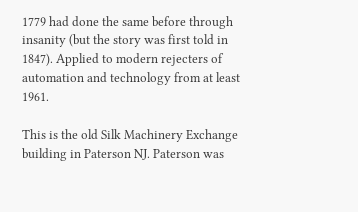1779 had done the same before through insanity (but the story was first told in 1847). Applied to modern rejecters of automation and technology from at least 1961.

This is the old Silk Machinery Exchange building in Paterson NJ. Paterson was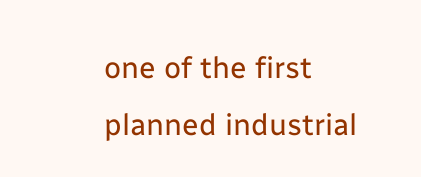one of the first planned industrial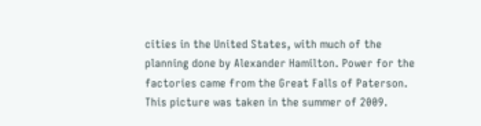cities in the United States, with much of the planning done by Alexander Hamilton. Power for the factories came from the Great Falls of Paterson. This picture was taken in the summer of 2009.